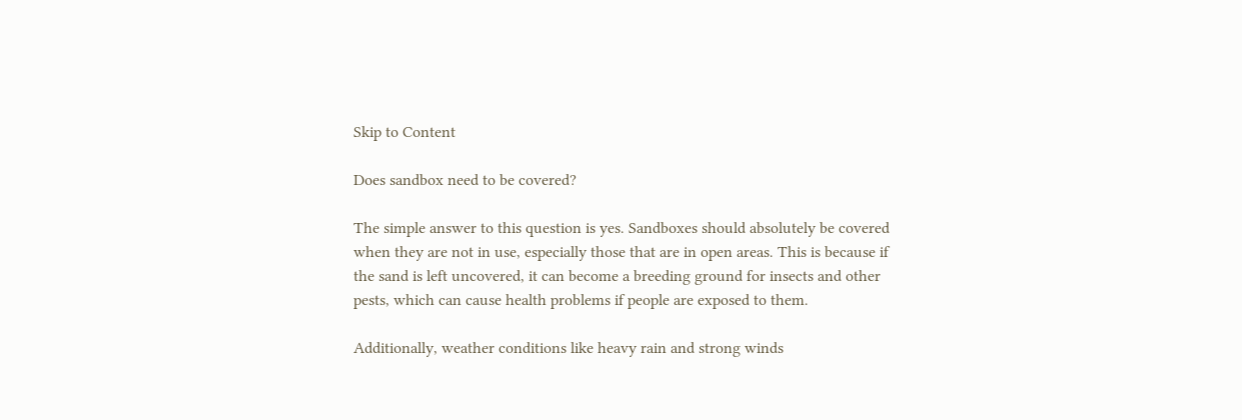Skip to Content

Does sandbox need to be covered?

The simple answer to this question is yes. Sandboxes should absolutely be covered when they are not in use, especially those that are in open areas. This is because if the sand is left uncovered, it can become a breeding ground for insects and other pests, which can cause health problems if people are exposed to them.

Additionally, weather conditions like heavy rain and strong winds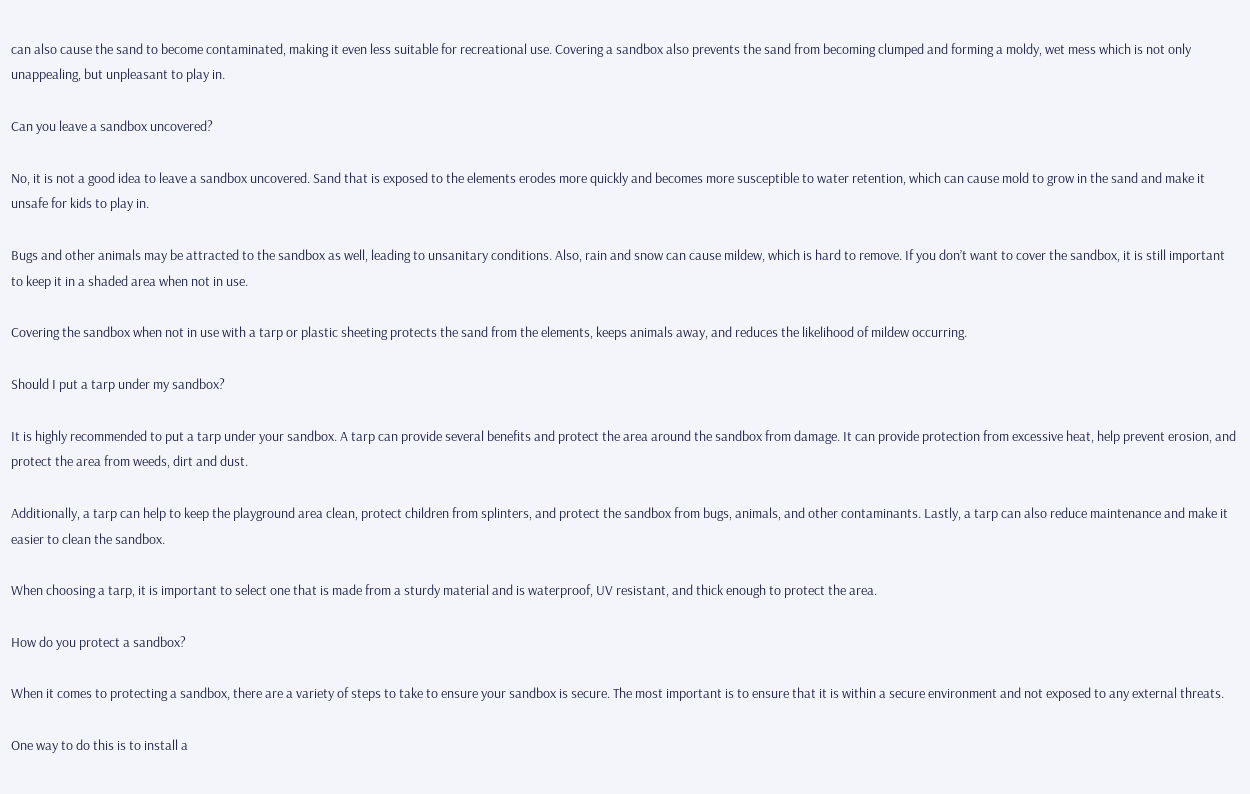can also cause the sand to become contaminated, making it even less suitable for recreational use. Covering a sandbox also prevents the sand from becoming clumped and forming a moldy, wet mess which is not only unappealing, but unpleasant to play in.

Can you leave a sandbox uncovered?

No, it is not a good idea to leave a sandbox uncovered. Sand that is exposed to the elements erodes more quickly and becomes more susceptible to water retention, which can cause mold to grow in the sand and make it unsafe for kids to play in.

Bugs and other animals may be attracted to the sandbox as well, leading to unsanitary conditions. Also, rain and snow can cause mildew, which is hard to remove. If you don’t want to cover the sandbox, it is still important to keep it in a shaded area when not in use.

Covering the sandbox when not in use with a tarp or plastic sheeting protects the sand from the elements, keeps animals away, and reduces the likelihood of mildew occurring.

Should I put a tarp under my sandbox?

It is highly recommended to put a tarp under your sandbox. A tarp can provide several benefits and protect the area around the sandbox from damage. It can provide protection from excessive heat, help prevent erosion, and protect the area from weeds, dirt and dust.

Additionally, a tarp can help to keep the playground area clean, protect children from splinters, and protect the sandbox from bugs, animals, and other contaminants. Lastly, a tarp can also reduce maintenance and make it easier to clean the sandbox.

When choosing a tarp, it is important to select one that is made from a sturdy material and is waterproof, UV resistant, and thick enough to protect the area.

How do you protect a sandbox?

When it comes to protecting a sandbox, there are a variety of steps to take to ensure your sandbox is secure. The most important is to ensure that it is within a secure environment and not exposed to any external threats.

One way to do this is to install a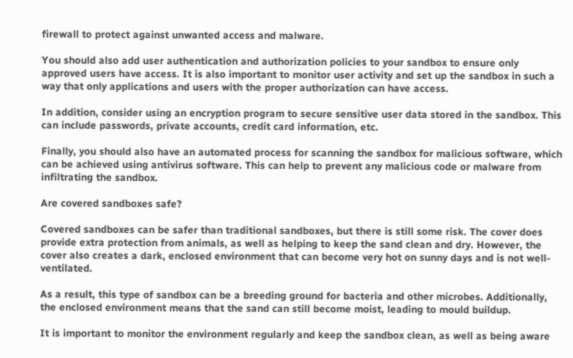firewall to protect against unwanted access and malware.

You should also add user authentication and authorization policies to your sandbox to ensure only approved users have access. It is also important to monitor user activity and set up the sandbox in such a way that only applications and users with the proper authorization can have access.

In addition, consider using an encryption program to secure sensitive user data stored in the sandbox. This can include passwords, private accounts, credit card information, etc.

Finally, you should also have an automated process for scanning the sandbox for malicious software, which can be achieved using antivirus software. This can help to prevent any malicious code or malware from infiltrating the sandbox.

Are covered sandboxes safe?

Covered sandboxes can be safer than traditional sandboxes, but there is still some risk. The cover does provide extra protection from animals, as well as helping to keep the sand clean and dry. However, the cover also creates a dark, enclosed environment that can become very hot on sunny days and is not well-ventilated.

As a result, this type of sandbox can be a breeding ground for bacteria and other microbes. Additionally, the enclosed environment means that the sand can still become moist, leading to mould buildup.

It is important to monitor the environment regularly and keep the sandbox clean, as well as being aware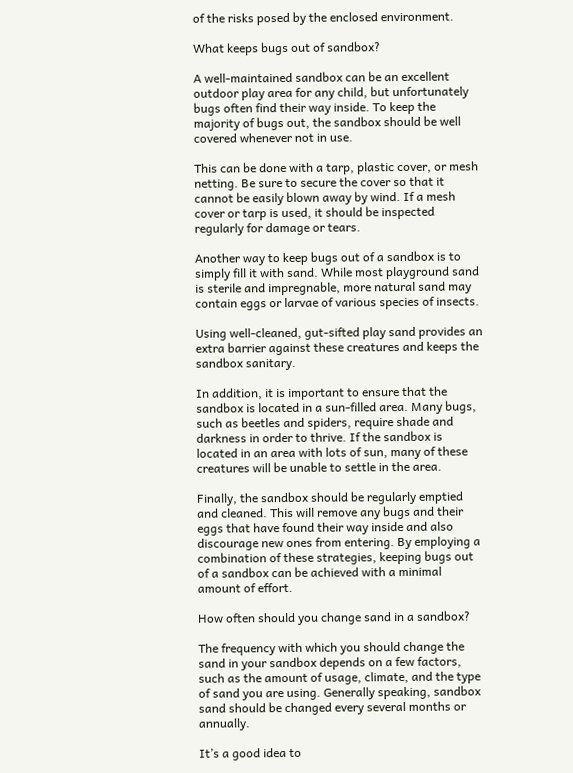of the risks posed by the enclosed environment.

What keeps bugs out of sandbox?

A well-maintained sandbox can be an excellent outdoor play area for any child, but unfortunately bugs often find their way inside. To keep the majority of bugs out, the sandbox should be well covered whenever not in use.

This can be done with a tarp, plastic cover, or mesh netting. Be sure to secure the cover so that it cannot be easily blown away by wind. If a mesh cover or tarp is used, it should be inspected regularly for damage or tears.

Another way to keep bugs out of a sandbox is to simply fill it with sand. While most playground sand is sterile and impregnable, more natural sand may contain eggs or larvae of various species of insects.

Using well-cleaned, gut-sifted play sand provides an extra barrier against these creatures and keeps the sandbox sanitary.

In addition, it is important to ensure that the sandbox is located in a sun-filled area. Many bugs, such as beetles and spiders, require shade and darkness in order to thrive. If the sandbox is located in an area with lots of sun, many of these creatures will be unable to settle in the area.

Finally, the sandbox should be regularly emptied and cleaned. This will remove any bugs and their eggs that have found their way inside and also discourage new ones from entering. By employing a combination of these strategies, keeping bugs out of a sandbox can be achieved with a minimal amount of effort.

How often should you change sand in a sandbox?

The frequency with which you should change the sand in your sandbox depends on a few factors, such as the amount of usage, climate, and the type of sand you are using. Generally speaking, sandbox sand should be changed every several months or annually.

It’s a good idea to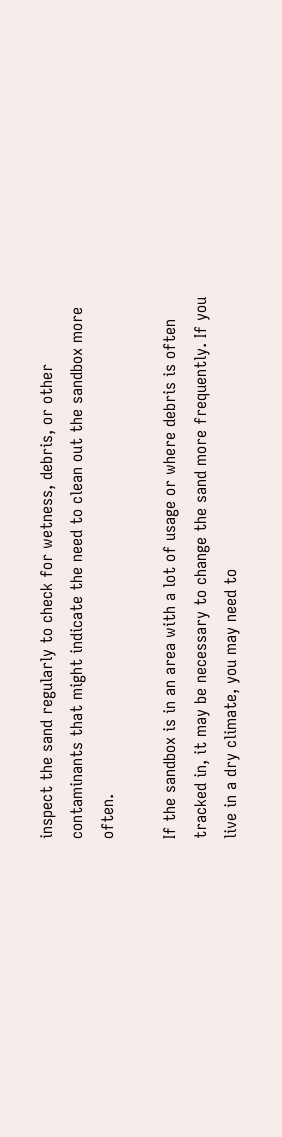inspect the sand regularly to check for wetness, debris, or other contaminants that might indicate the need to clean out the sandbox more often.

If the sandbox is in an area with a lot of usage or where debris is often tracked in, it may be necessary to change the sand more frequently. If you live in a dry climate, you may need to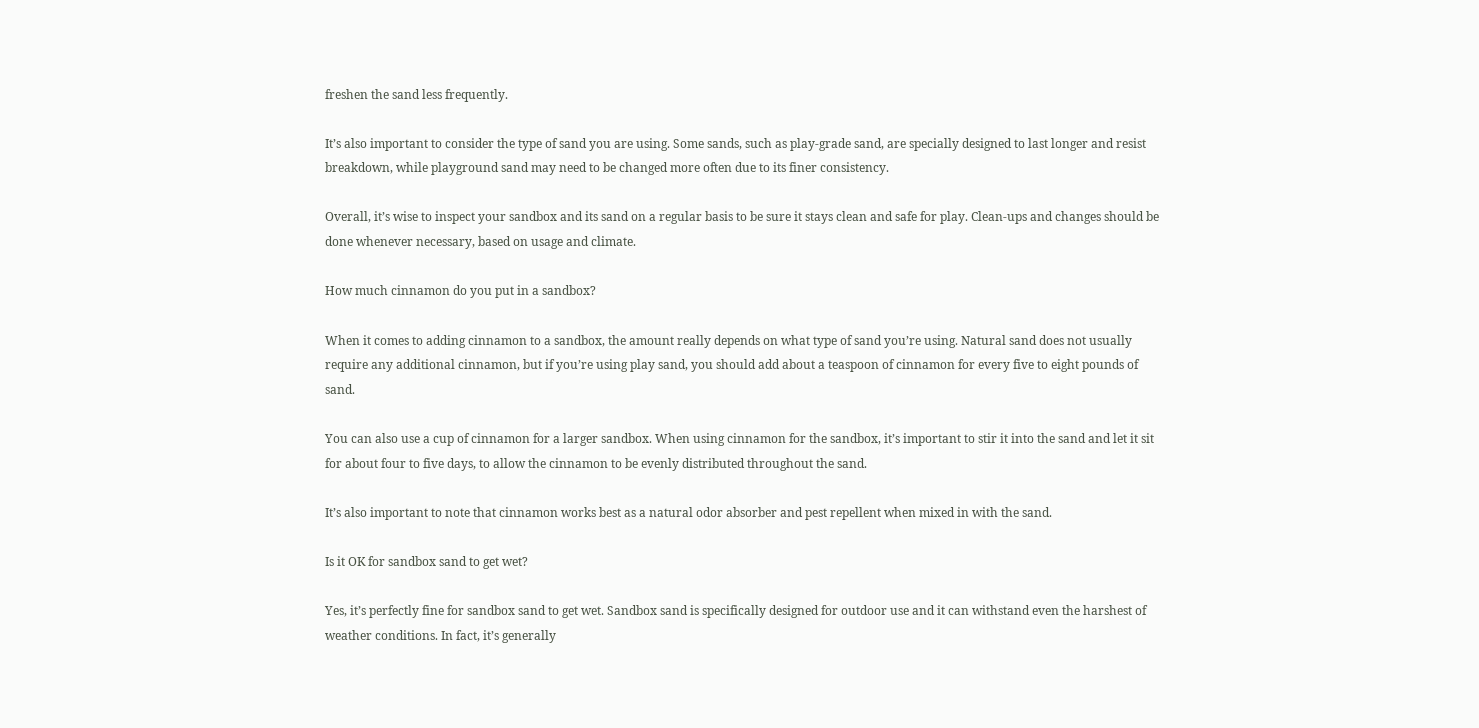freshen the sand less frequently.

It’s also important to consider the type of sand you are using. Some sands, such as play-grade sand, are specially designed to last longer and resist breakdown, while playground sand may need to be changed more often due to its finer consistency.

Overall, it’s wise to inspect your sandbox and its sand on a regular basis to be sure it stays clean and safe for play. Clean-ups and changes should be done whenever necessary, based on usage and climate.

How much cinnamon do you put in a sandbox?

When it comes to adding cinnamon to a sandbox, the amount really depends on what type of sand you’re using. Natural sand does not usually require any additional cinnamon, but if you’re using play sand, you should add about a teaspoon of cinnamon for every five to eight pounds of sand.

You can also use a cup of cinnamon for a larger sandbox. When using cinnamon for the sandbox, it’s important to stir it into the sand and let it sit for about four to five days, to allow the cinnamon to be evenly distributed throughout the sand.

It’s also important to note that cinnamon works best as a natural odor absorber and pest repellent when mixed in with the sand.

Is it OK for sandbox sand to get wet?

Yes, it’s perfectly fine for sandbox sand to get wet. Sandbox sand is specifically designed for outdoor use and it can withstand even the harshest of weather conditions. In fact, it’s generally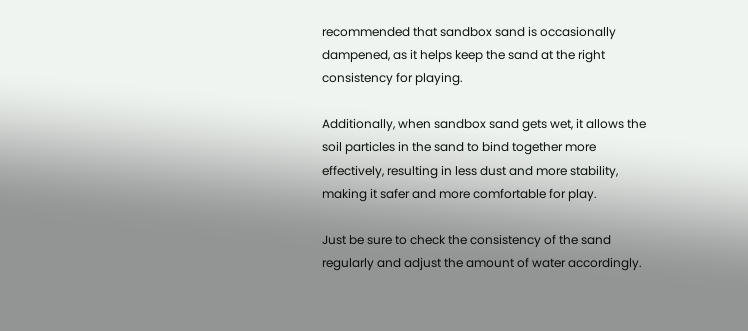recommended that sandbox sand is occasionally dampened, as it helps keep the sand at the right consistency for playing.

Additionally, when sandbox sand gets wet, it allows the soil particles in the sand to bind together more effectively, resulting in less dust and more stability, making it safer and more comfortable for play.

Just be sure to check the consistency of the sand regularly and adjust the amount of water accordingly.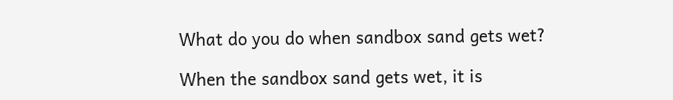What do you do when sandbox sand gets wet?

When the sandbox sand gets wet, it is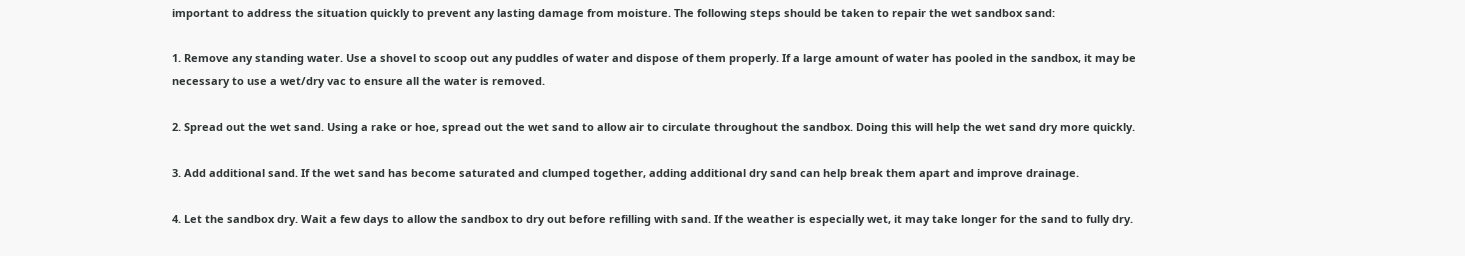important to address the situation quickly to prevent any lasting damage from moisture. The following steps should be taken to repair the wet sandbox sand:

1. Remove any standing water. Use a shovel to scoop out any puddles of water and dispose of them properly. If a large amount of water has pooled in the sandbox, it may be necessary to use a wet/dry vac to ensure all the water is removed.

2. Spread out the wet sand. Using a rake or hoe, spread out the wet sand to allow air to circulate throughout the sandbox. Doing this will help the wet sand dry more quickly.

3. Add additional sand. If the wet sand has become saturated and clumped together, adding additional dry sand can help break them apart and improve drainage.

4. Let the sandbox dry. Wait a few days to allow the sandbox to dry out before refilling with sand. If the weather is especially wet, it may take longer for the sand to fully dry.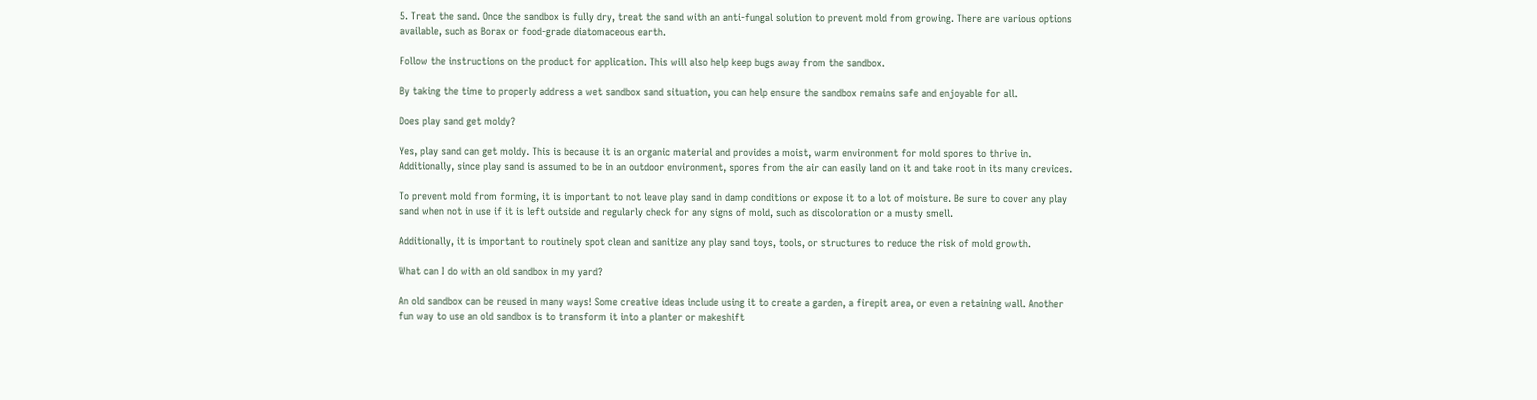5. Treat the sand. Once the sandbox is fully dry, treat the sand with an anti-fungal solution to prevent mold from growing. There are various options available, such as Borax or food-grade diatomaceous earth.

Follow the instructions on the product for application. This will also help keep bugs away from the sandbox.

By taking the time to properly address a wet sandbox sand situation, you can help ensure the sandbox remains safe and enjoyable for all.

Does play sand get moldy?

Yes, play sand can get moldy. This is because it is an organic material and provides a moist, warm environment for mold spores to thrive in. Additionally, since play sand is assumed to be in an outdoor environment, spores from the air can easily land on it and take root in its many crevices.

To prevent mold from forming, it is important to not leave play sand in damp conditions or expose it to a lot of moisture. Be sure to cover any play sand when not in use if it is left outside and regularly check for any signs of mold, such as discoloration or a musty smell.

Additionally, it is important to routinely spot clean and sanitize any play sand toys, tools, or structures to reduce the risk of mold growth.

What can I do with an old sandbox in my yard?

An old sandbox can be reused in many ways! Some creative ideas include using it to create a garden, a firepit area, or even a retaining wall. Another fun way to use an old sandbox is to transform it into a planter or makeshift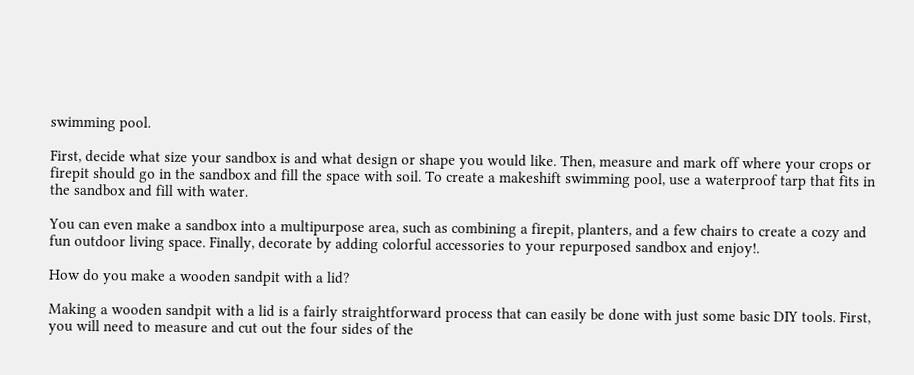swimming pool.

First, decide what size your sandbox is and what design or shape you would like. Then, measure and mark off where your crops or firepit should go in the sandbox and fill the space with soil. To create a makeshift swimming pool, use a waterproof tarp that fits in the sandbox and fill with water.

You can even make a sandbox into a multipurpose area, such as combining a firepit, planters, and a few chairs to create a cozy and fun outdoor living space. Finally, decorate by adding colorful accessories to your repurposed sandbox and enjoy!.

How do you make a wooden sandpit with a lid?

Making a wooden sandpit with a lid is a fairly straightforward process that can easily be done with just some basic DIY tools. First, you will need to measure and cut out the four sides of the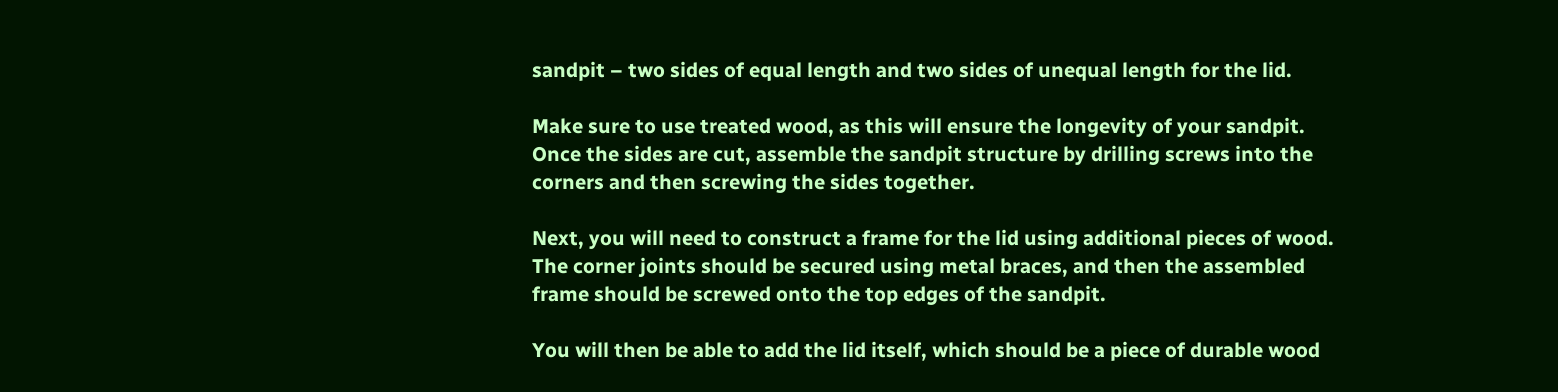sandpit – two sides of equal length and two sides of unequal length for the lid.

Make sure to use treated wood, as this will ensure the longevity of your sandpit. Once the sides are cut, assemble the sandpit structure by drilling screws into the corners and then screwing the sides together.

Next, you will need to construct a frame for the lid using additional pieces of wood. The corner joints should be secured using metal braces, and then the assembled frame should be screwed onto the top edges of the sandpit.

You will then be able to add the lid itself, which should be a piece of durable wood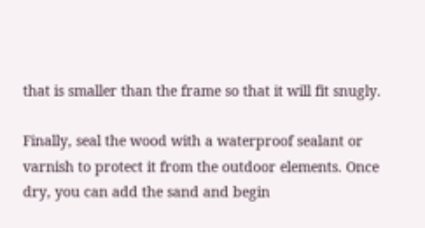that is smaller than the frame so that it will fit snugly.

Finally, seal the wood with a waterproof sealant or varnish to protect it from the outdoor elements. Once dry, you can add the sand and begin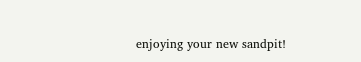enjoying your new sandpit!